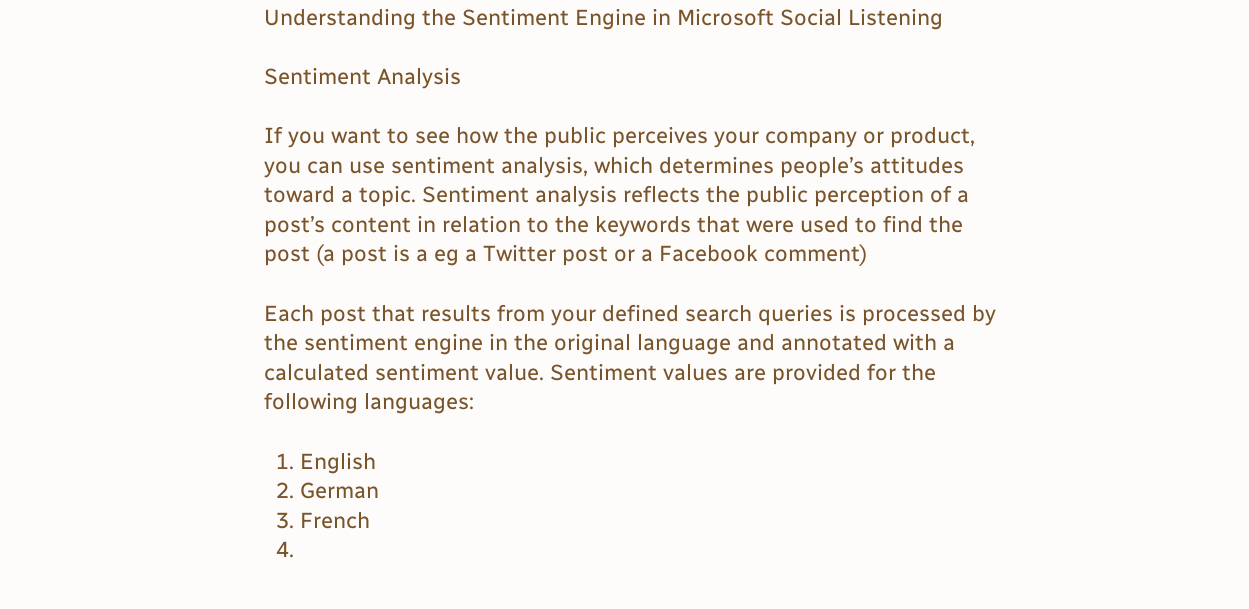Understanding the Sentiment Engine in Microsoft Social Listening

Sentiment Analysis

If you want to see how the public perceives your company or product, you can use sentiment analysis, which determines people’s attitudes toward a topic. Sentiment analysis reflects the public perception of a post’s content in relation to the keywords that were used to find the post (a post is a eg a Twitter post or a Facebook comment)

Each post that results from your defined search queries is processed by the sentiment engine in the original language and annotated with a calculated sentiment value. Sentiment values are provided for the following languages:

  1. English
  2. German
  3. French
  4.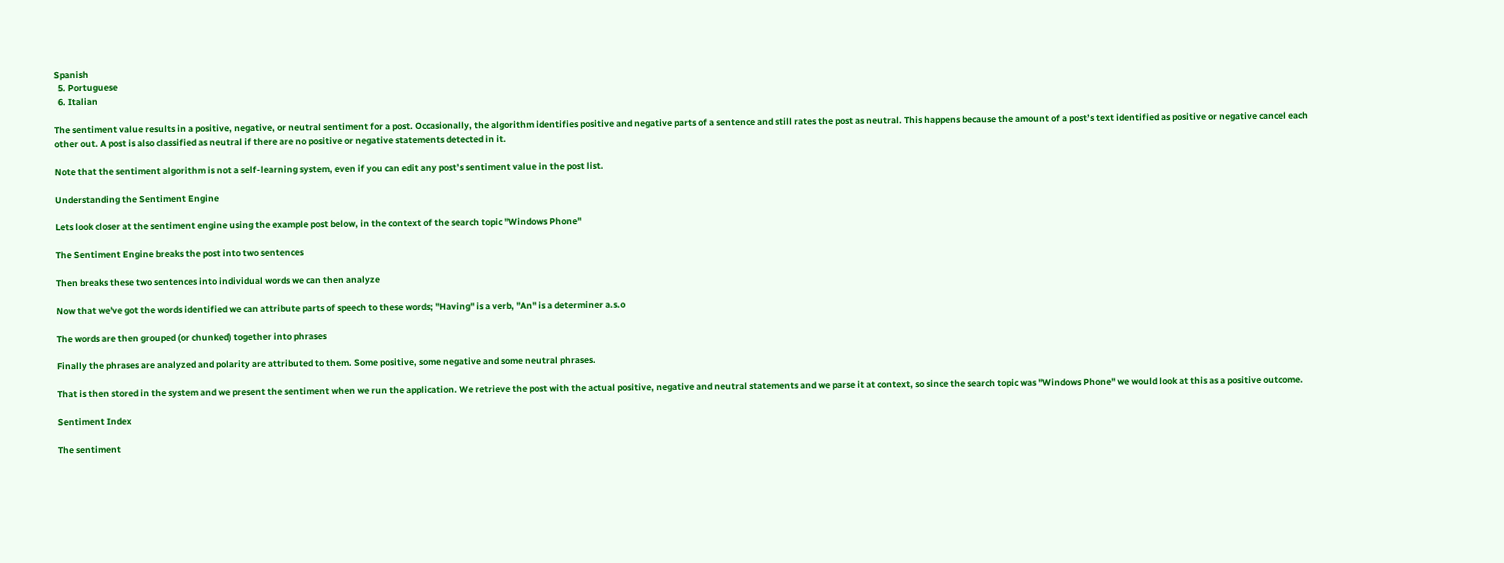Spanish
  5. Portuguese
  6. Italian

The sentiment value results in a positive, negative, or neutral sentiment for a post. Occasionally, the algorithm identifies positive and negative parts of a sentence and still rates the post as neutral. This happens because the amount of a post’s text identified as positive or negative cancel each other out. A post is also classified as neutral if there are no positive or negative statements detected in it.

Note that the sentiment algorithm is not a self-learning system, even if you can edit any post’s sentiment value in the post list.

Understanding the Sentiment Engine

Lets look closer at the sentiment engine using the example post below, in the context of the search topic "Windows Phone"

The Sentiment Engine breaks the post into two sentences

Then breaks these two sentences into individual words we can then analyze

Now that we've got the words identified we can attribute parts of speech to these words; "Having" is a verb, "An" is a determiner a.s.o

The words are then grouped (or chunked) together into phrases

Finally the phrases are analyzed and polarity are attributed to them. Some positive, some negative and some neutral phrases.

That is then stored in the system and we present the sentiment when we run the application. We retrieve the post with the actual positive, negative and neutral statements and we parse it at context, so since the search topic was "Windows Phone" we would look at this as a positive outcome.

Sentiment Index

The sentiment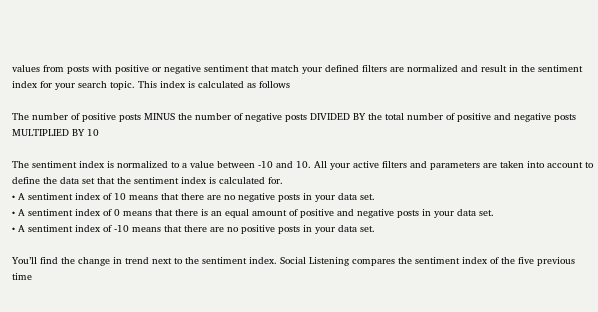values from posts with positive or negative sentiment that match your defined filters are normalized and result in the sentiment index for your search topic. This index is calculated as follows

The number of positive posts MINUS the number of negative posts DIVIDED BY the total number of positive and negative posts MULTIPLIED BY 10

The sentiment index is normalized to a value between -10 and 10. All your active filters and parameters are taken into account to define the data set that the sentiment index is calculated for.
• A sentiment index of 10 means that there are no negative posts in your data set.
• A sentiment index of 0 means that there is an equal amount of positive and negative posts in your data set.
• A sentiment index of -10 means that there are no positive posts in your data set.

You’ll find the change in trend next to the sentiment index. Social Listening compares the sentiment index of the five previous time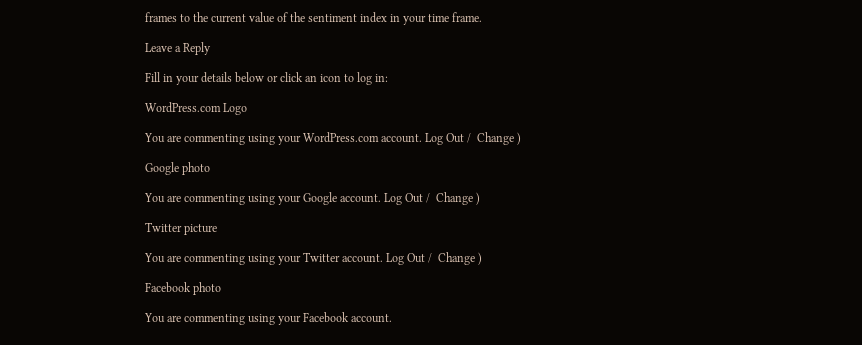frames to the current value of the sentiment index in your time frame.

Leave a Reply

Fill in your details below or click an icon to log in:

WordPress.com Logo

You are commenting using your WordPress.com account. Log Out /  Change )

Google photo

You are commenting using your Google account. Log Out /  Change )

Twitter picture

You are commenting using your Twitter account. Log Out /  Change )

Facebook photo

You are commenting using your Facebook account.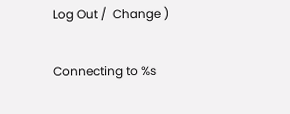Log Out /  Change )

Connecting to %s